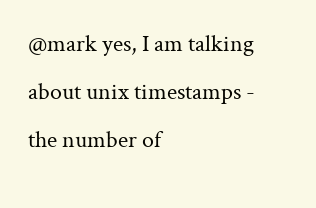@mark yes, I am talking about unix timestamps - the number of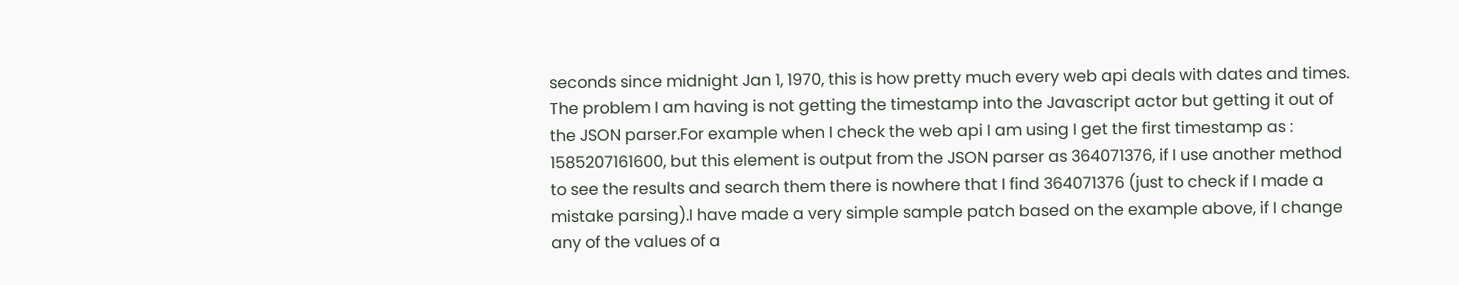seconds since midnight Jan 1, 1970, this is how pretty much every web api deals with dates and times. The problem I am having is not getting the timestamp into the Javascript actor but getting it out of the JSON parser.For example when I check the web api I am using I get the first timestamp as : 1585207161600, but this element is output from the JSON parser as 364071376, if I use another method to see the results and search them there is nowhere that I find 364071376 (just to check if I made a mistake parsing).I have made a very simple sample patch based on the example above, if I change any of the values of a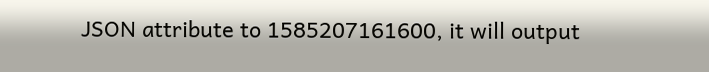JSON attribute to 1585207161600, it will output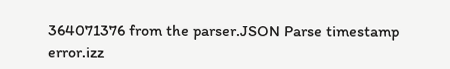364071376 from the parser.JSON Parse timestamp error.izz